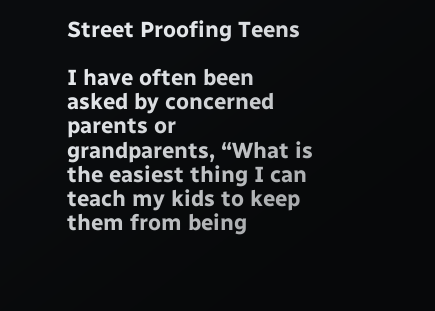Street Proofing Teens

I have often been asked by concerned parents or grandparents, “What is the easiest thing I can teach my kids to keep them from being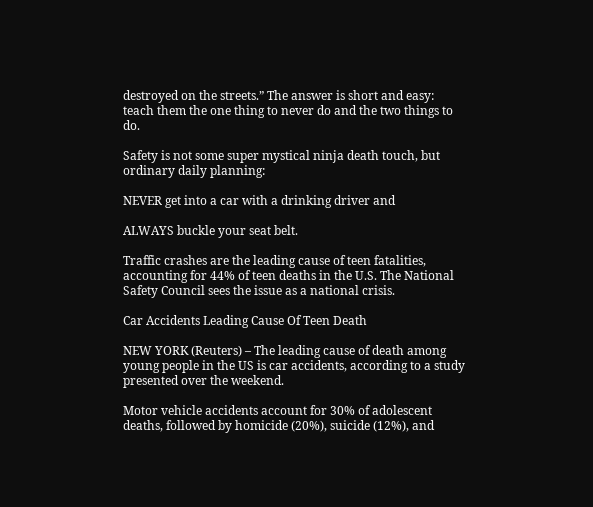destroyed on the streets.” The answer is short and easy: teach them the one thing to never do and the two things to do.

Safety is not some super mystical ninja death touch, but ordinary daily planning:

NEVER get into a car with a drinking driver and

ALWAYS buckle your seat belt.

Traffic crashes are the leading cause of teen fatalities, accounting for 44% of teen deaths in the U.S. The National Safety Council sees the issue as a national crisis.

Car Accidents Leading Cause Of Teen Death

NEW YORK (Reuters) – The leading cause of death among young people in the US is car accidents, according to a study presented over the weekend.

Motor vehicle accidents account for 30% of adolescent deaths, followed by homicide (20%), suicide (12%), and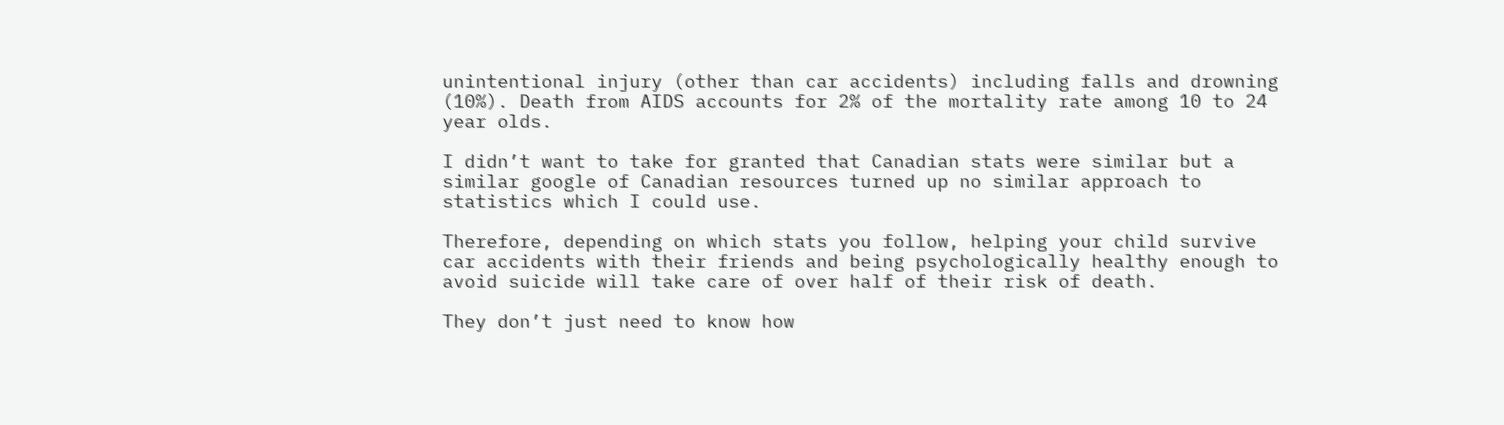unintentional injury (other than car accidents) including falls and drowning (10%). Death from AIDS accounts for 2% of the mortality rate among 10 to 24 year olds.

I didn’t want to take for granted that Canadian stats were similar but a similar google of Canadian resources turned up no similar approach to statistics which I could use.

Therefore, depending on which stats you follow, helping your child survive car accidents with their friends and being psychologically healthy enough to avoid suicide will take care of over half of their risk of death.

They don’t just need to know how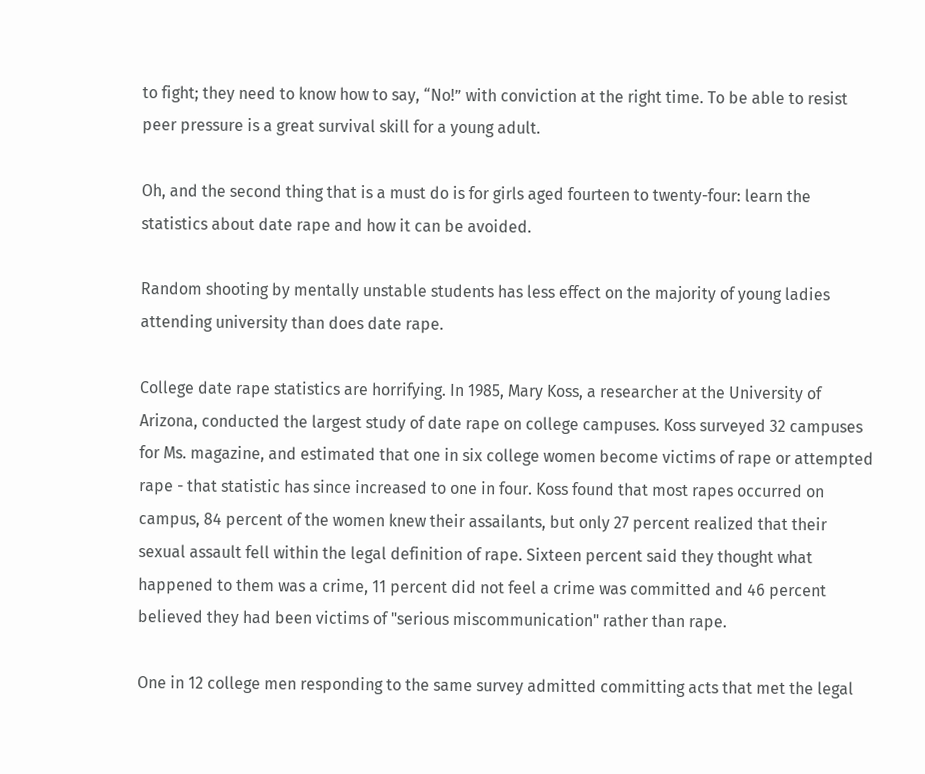to fight; they need to know how to say, “No!” with conviction at the right time. To be able to resist peer pressure is a great survival skill for a young adult.

Oh, and the second thing that is a must do is for girls aged fourteen to twenty-four: learn the statistics about date rape and how it can be avoided.

Random shooting by mentally unstable students has less effect on the majority of young ladies attending university than does date rape.

College date rape statistics are horrifying. In 1985, Mary Koss, a researcher at the University of Arizona, conducted the largest study of date rape on college campuses. Koss surveyed 32 campuses for Ms. magazine, and estimated that one in six college women become victims of rape or attempted rape - that statistic has since increased to one in four. Koss found that most rapes occurred on campus, 84 percent of the women knew their assailants, but only 27 percent realized that their sexual assault fell within the legal definition of rape. Sixteen percent said they thought what happened to them was a crime, 11 percent did not feel a crime was committed and 46 percent believed they had been victims of "serious miscommunication" rather than rape.

One in 12 college men responding to the same survey admitted committing acts that met the legal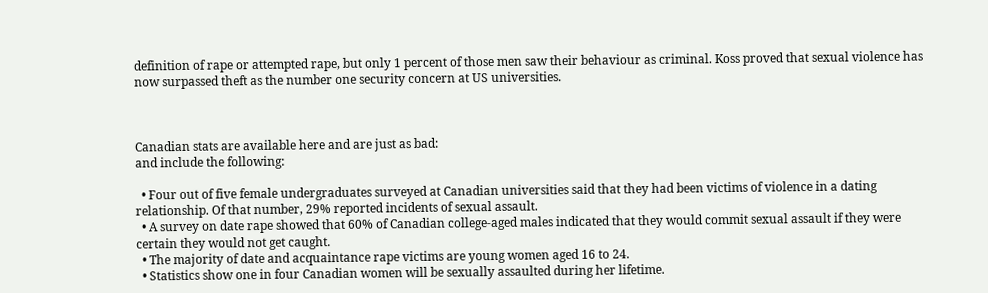definition of rape or attempted rape, but only 1 percent of those men saw their behaviour as criminal. Koss proved that sexual violence has now surpassed theft as the number one security concern at US universities.



Canadian stats are available here and are just as bad:
and include the following:

  • Four out of five female undergraduates surveyed at Canadian universities said that they had been victims of violence in a dating relationship. Of that number, 29% reported incidents of sexual assault.
  • A survey on date rape showed that 60% of Canadian college-aged males indicated that they would commit sexual assault if they were certain they would not get caught.
  • The majority of date and acquaintance rape victims are young women aged 16 to 24.
  • Statistics show one in four Canadian women will be sexually assaulted during her lifetime.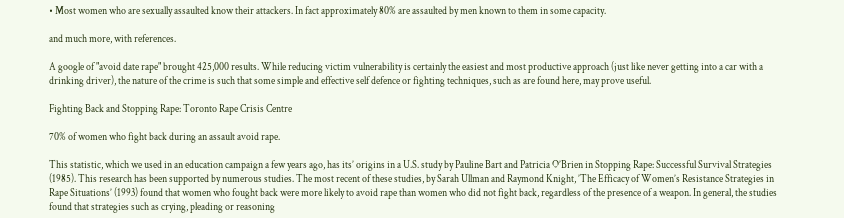• Most women who are sexually assaulted know their attackers. In fact approximately 80% are assaulted by men known to them in some capacity.

and much more, with references.

A google of "avoid date rape" brought 425,000 results. While reducing victim vulnerability is certainly the easiest and most productive approach (just like never getting into a car with a drinking driver), the nature of the crime is such that some simple and effective self defence or fighting techniques, such as are found here, may prove useful.

Fighting Back and Stopping Rape: Toronto Rape Crisis Centre

70% of women who fight back during an assault avoid rape.

This statistic, which we used in an education campaign a few years ago, has its’ origins in a U.S. study by Pauline Bart and Patricia O’Brien in Stopping Rape: Successful Survival Strategies (1985). This research has been supported by numerous studies. The most recent of these studies, by Sarah Ullman and Raymond Knight, ’The Efficacy of Women’s Resistance Strategies in Rape Situations’ (1993) found that women who fought back were more likely to avoid rape than women who did not fight back, regardless of the presence of a weapon. In general, the studies found that strategies such as crying, pleading or reasoning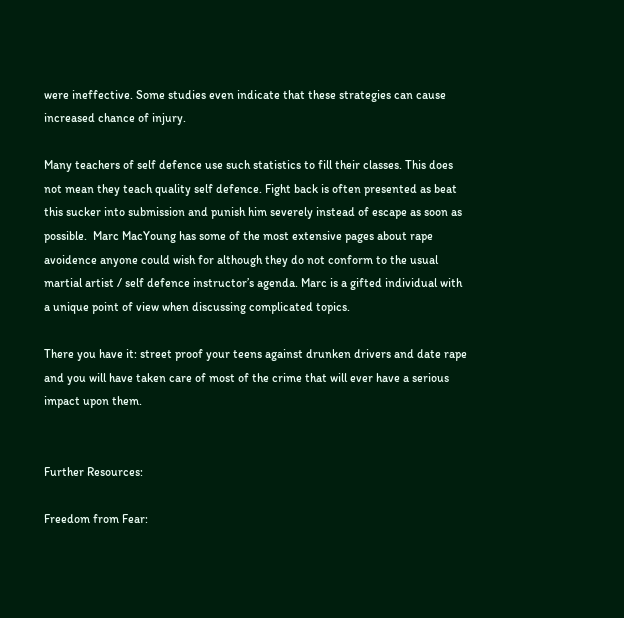were ineffective. Some studies even indicate that these strategies can cause increased chance of injury.

Many teachers of self defence use such statistics to fill their classes. This does not mean they teach quality self defence. Fight back is often presented as beat this sucker into submission and punish him severely instead of escape as soon as possible.  Marc MacYoung has some of the most extensive pages about rape avoidence anyone could wish for although they do not conform to the usual martial artist / self defence instructor’s agenda. Marc is a gifted individual with a unique point of view when discussing complicated topics.

There you have it: street proof your teens against drunken drivers and date rape and you will have taken care of most of the crime that will ever have a serious impact upon them.


Further Resources:

Freedom from Fear: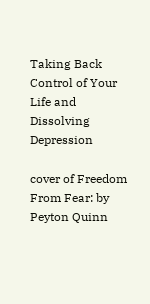Taking Back Control of Your Life and Dissolving Depression

cover of Freedom From Fear: by Peyton Quinn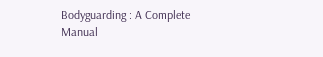Bodyguarding : A Complete Manual